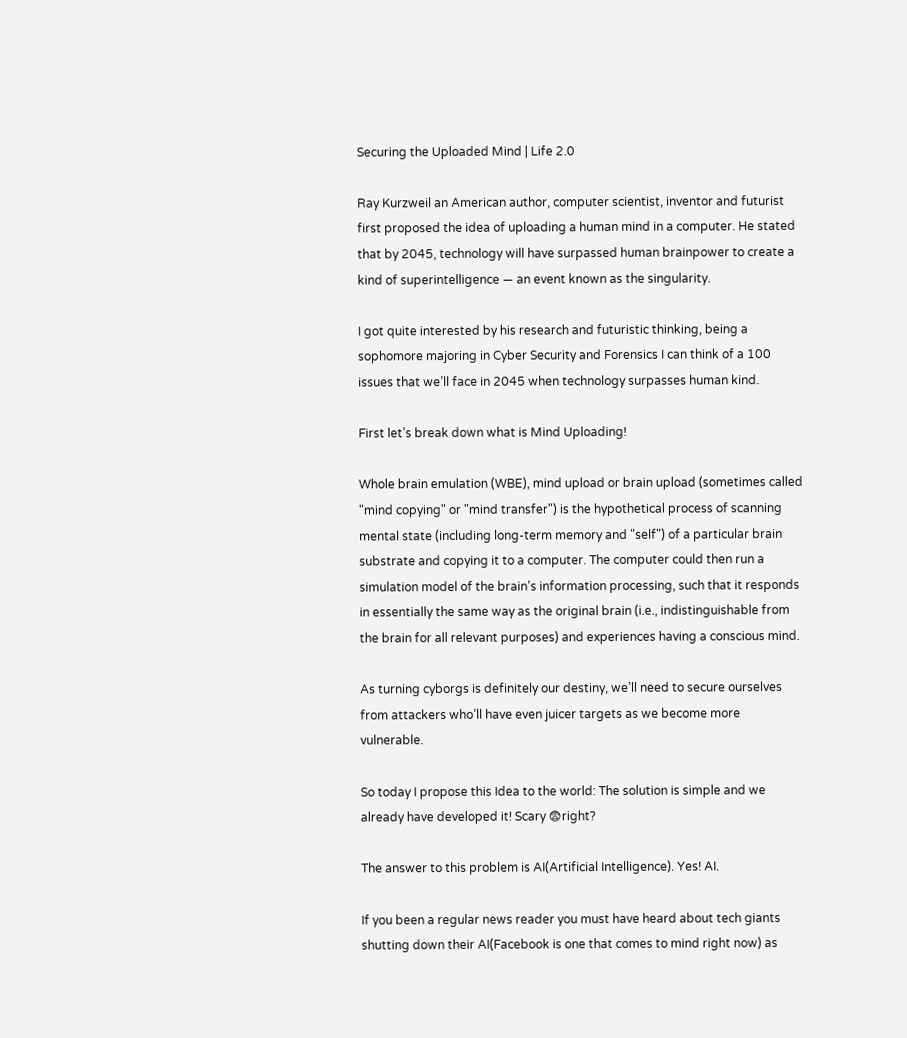Securing the Uploaded Mind | Life 2.0

Ray Kurzweil an American author, computer scientist, inventor and futurist first proposed the idea of uploading a human mind in a computer. He stated that by 2045, technology will have surpassed human brainpower to create a kind of superintelligence — an event known as the singularity.

I got quite interested by his research and futuristic thinking, being a sophomore majoring in Cyber Security and Forensics I can think of a 100 issues that we’ll face in 2045 when technology surpasses human kind.

First let’s break down what is Mind Uploading!

Whole brain emulation (WBE), mind upload or brain upload (sometimes called "mind copying" or "mind transfer") is the hypothetical process of scanning mental state (including long-term memory and "self") of a particular brain substrate and copying it to a computer. The computer could then run a simulation model of the brain’s information processing, such that it responds in essentially the same way as the original brain (i.e., indistinguishable from the brain for all relevant purposes) and experiences having a conscious mind.

As turning cyborgs is definitely our destiny, we’ll need to secure ourselves from attackers who’ll have even juicer targets as we become more vulnerable.

So today I propose this Idea to the world: The solution is simple and we already have developed it! Scary 😨right?

The answer to this problem is AI(Artificial Intelligence). Yes! AI.

If you been a regular news reader you must have heard about tech giants shutting down their AI(Facebook is one that comes to mind right now) as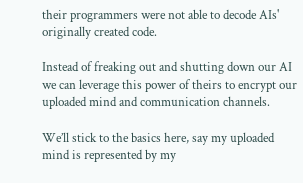their programmers were not able to decode AIs' originally created code.

Instead of freaking out and shutting down our AI we can leverage this power of theirs to encrypt our uploaded mind and communication channels.

We’ll stick to the basics here, say my uploaded mind is represented by my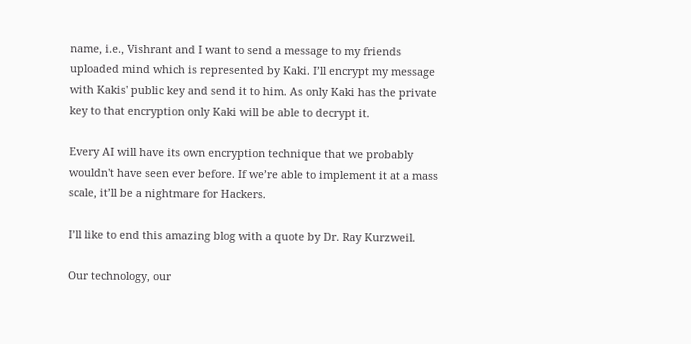name, i.e., Vishrant and I want to send a message to my friends uploaded mind which is represented by Kaki. I’ll encrypt my message with Kakis' public key and send it to him. As only Kaki has the private key to that encryption only Kaki will be able to decrypt it.

Every AI will have its own encryption technique that we probably wouldn't have seen ever before. If we’re able to implement it at a mass scale, it’ll be a nightmare for Hackers.

I’ll like to end this amazing blog with a quote by Dr. Ray Kurzweil.

Our technology, our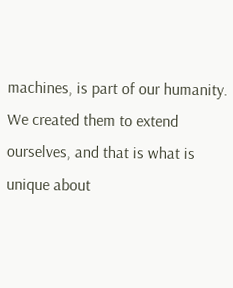machines, is part of our humanity. We created them to extend ourselves, and that is what is unique about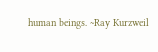human beings. ~Ray Kurzweil